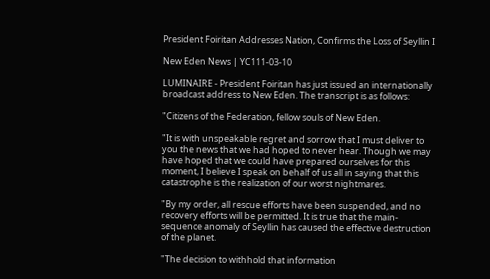President Foiritan Addresses Nation, Confirms the Loss of Seyllin I

New Eden News | YC111-03-10

LUMINAIRE - President Foiritan has just issued an internationally broadcast address to New Eden. The transcript is as follows:

"Citizens of the Federation, fellow souls of New Eden.

"It is with unspeakable regret and sorrow that I must deliver to you the news that we had hoped to never hear. Though we may have hoped that we could have prepared ourselves for this moment, I believe I speak on behalf of us all in saying that this catastrophe is the realization of our worst nightmares.

"By my order, all rescue efforts have been suspended, and no recovery efforts will be permitted. It is true that the main-sequence anomaly of Seyllin has caused the effective destruction of the planet.

"The decision to withhold that information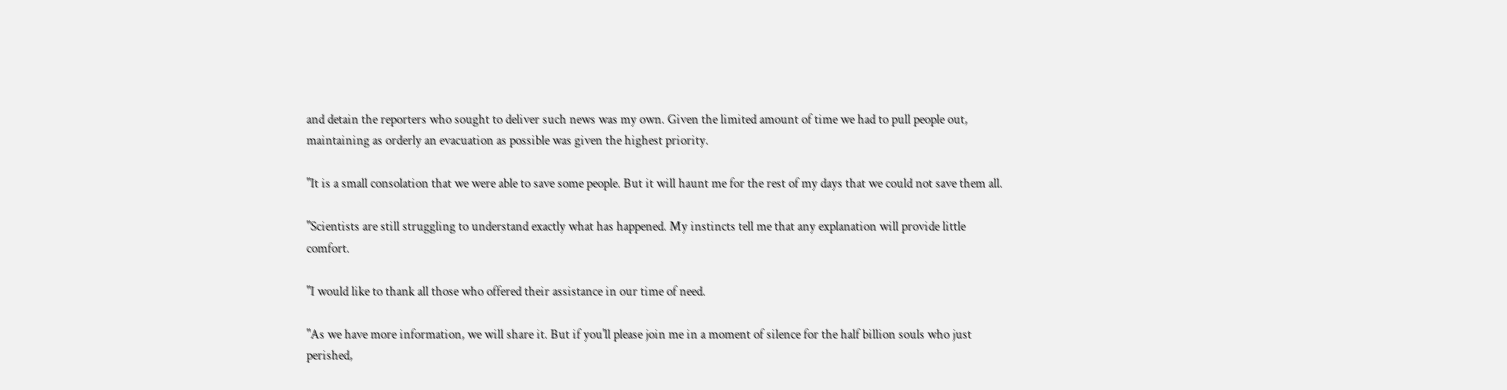and detain the reporters who sought to deliver such news was my own. Given the limited amount of time we had to pull people out, maintaining as orderly an evacuation as possible was given the highest priority.

"It is a small consolation that we were able to save some people. But it will haunt me for the rest of my days that we could not save them all.

"Scientists are still struggling to understand exactly what has happened. My instincts tell me that any explanation will provide little comfort.

"I would like to thank all those who offered their assistance in our time of need.

"As we have more information, we will share it. But if you'll please join me in a moment of silence for the half billion souls who just perished,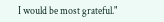I would be most grateful."